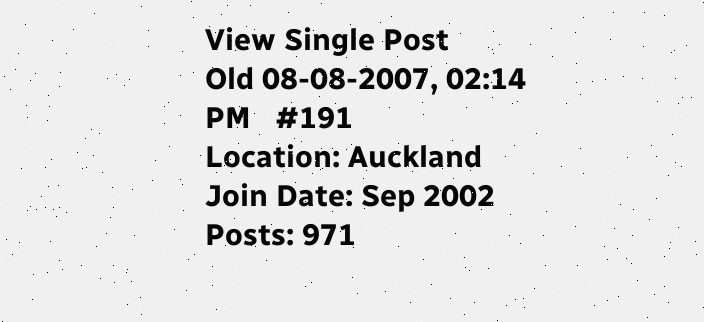View Single Post
Old 08-08-2007, 02:14 PM   #191
Location: Auckland
Join Date: Sep 2002
Posts: 971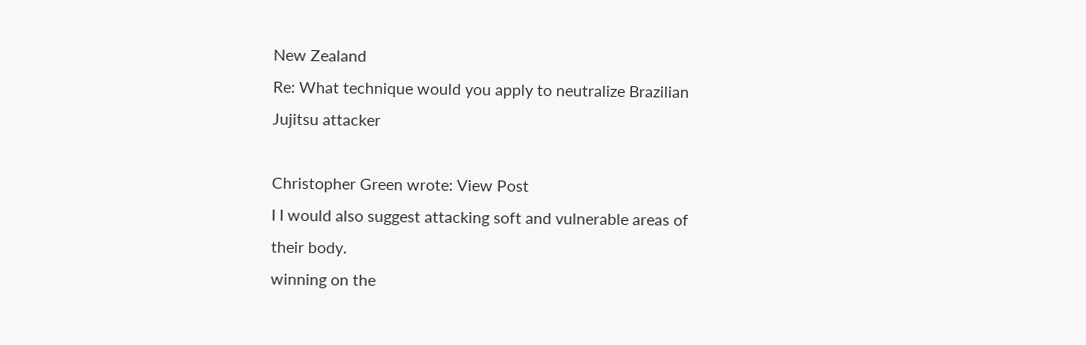New Zealand
Re: What technique would you apply to neutralize Brazilian Jujitsu attacker

Christopher Green wrote: View Post
I I would also suggest attacking soft and vulnerable areas of their body.
winning on the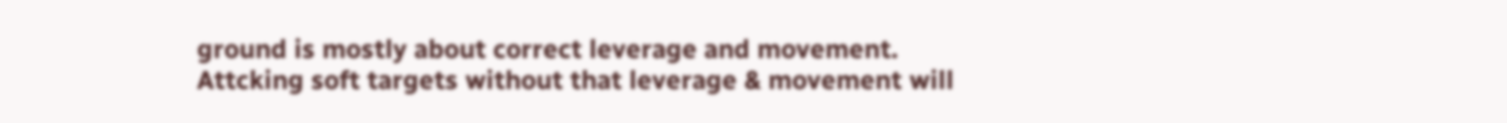ground is mostly about correct leverage and movement. Attcking soft targets without that leverage & movement will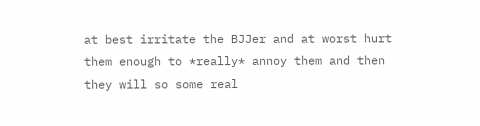at best irritate the BJJer and at worst hurt them enough to *really* annoy them and then they will so some real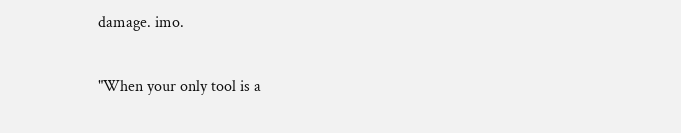damage. imo.

"When your only tool is a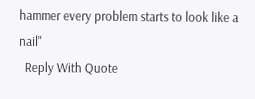hammer every problem starts to look like a nail"
  Reply With Quote